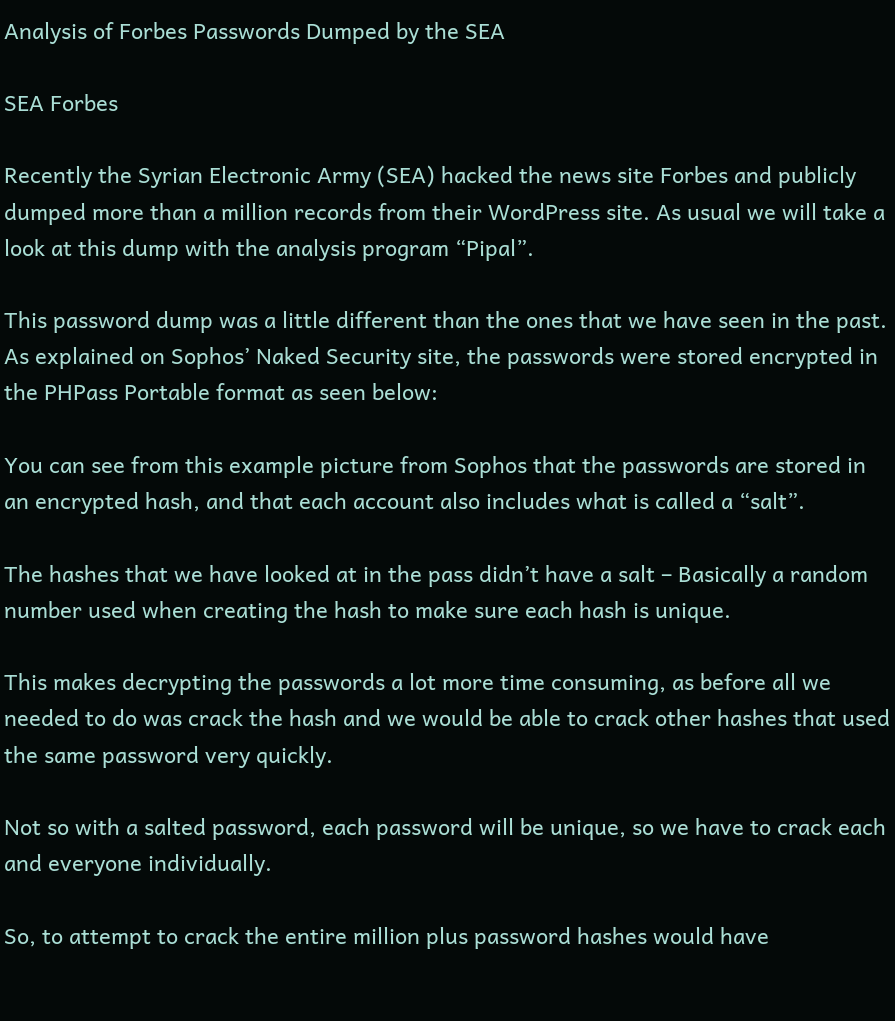Analysis of Forbes Passwords Dumped by the SEA

SEA Forbes

Recently the Syrian Electronic Army (SEA) hacked the news site Forbes and publicly dumped more than a million records from their WordPress site. As usual we will take a look at this dump with the analysis program “Pipal”.

This password dump was a little different than the ones that we have seen in the past. As explained on Sophos’ Naked Security site, the passwords were stored encrypted in the PHPass Portable format as seen below:

You can see from this example picture from Sophos that the passwords are stored in an encrypted hash, and that each account also includes what is called a “salt”.

The hashes that we have looked at in the pass didn’t have a salt – Basically a random number used when creating the hash to make sure each hash is unique.

This makes decrypting the passwords a lot more time consuming, as before all we needed to do was crack the hash and we would be able to crack other hashes that used the same password very quickly.

Not so with a salted password, each password will be unique, so we have to crack each and everyone individually.

So, to attempt to crack the entire million plus password hashes would have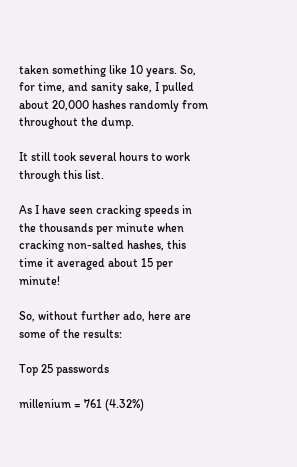taken something like 10 years. So, for time, and sanity sake, I pulled about 20,000 hashes randomly from throughout the dump.

It still took several hours to work through this list.

As I have seen cracking speeds in the thousands per minute when cracking non-salted hashes, this time it averaged about 15 per minute!

So, without further ado, here are some of the results:

Top 25 passwords

millenium = 761 (4.32%)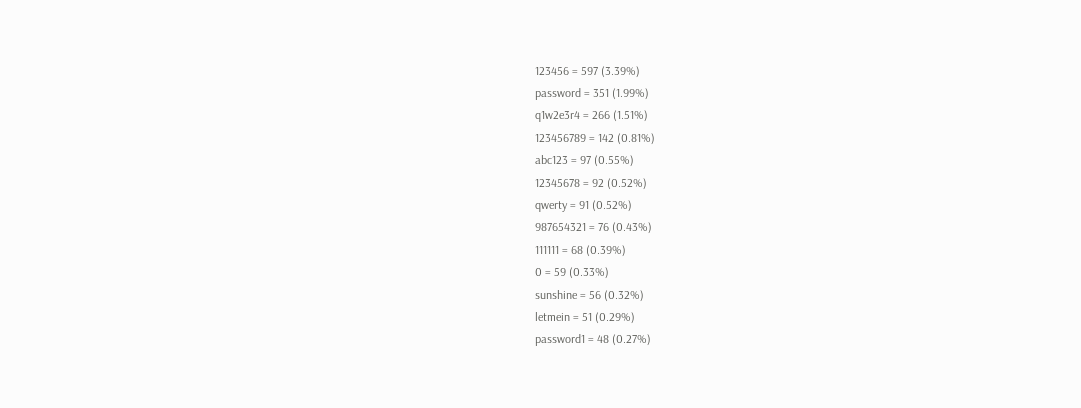123456 = 597 (3.39%)
password = 351 (1.99%)
q1w2e3r4 = 266 (1.51%)
123456789 = 142 (0.81%)
abc123 = 97 (0.55%)
12345678 = 92 (0.52%)
qwerty = 91 (0.52%)
987654321 = 76 (0.43%)
111111 = 68 (0.39%)
0 = 59 (0.33%)
sunshine = 56 (0.32%)
letmein = 51 (0.29%)
password1 = 48 (0.27%)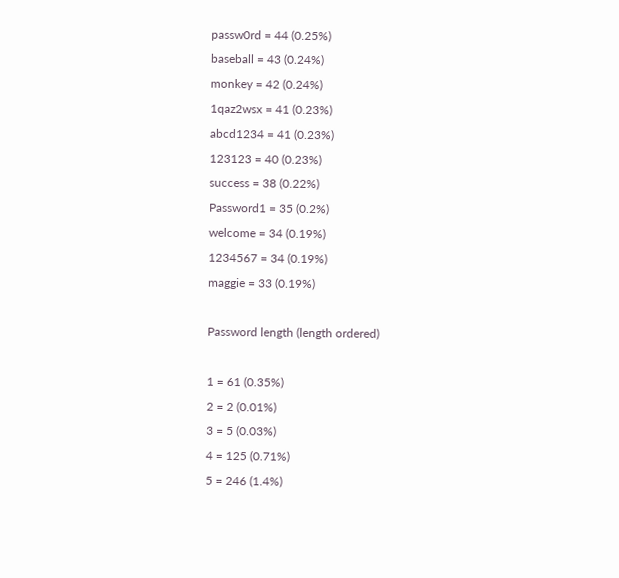passw0rd = 44 (0.25%)
baseball = 43 (0.24%)
monkey = 42 (0.24%)
1qaz2wsx = 41 (0.23%)
abcd1234 = 41 (0.23%)
123123 = 40 (0.23%)
success = 38 (0.22%)
Password1 = 35 (0.2%)
welcome = 34 (0.19%)
1234567 = 34 (0.19%)
maggie = 33 (0.19%)

Password length (length ordered)

1 = 61 (0.35%)
2 = 2 (0.01%)
3 = 5 (0.03%)
4 = 125 (0.71%)
5 = 246 (1.4%)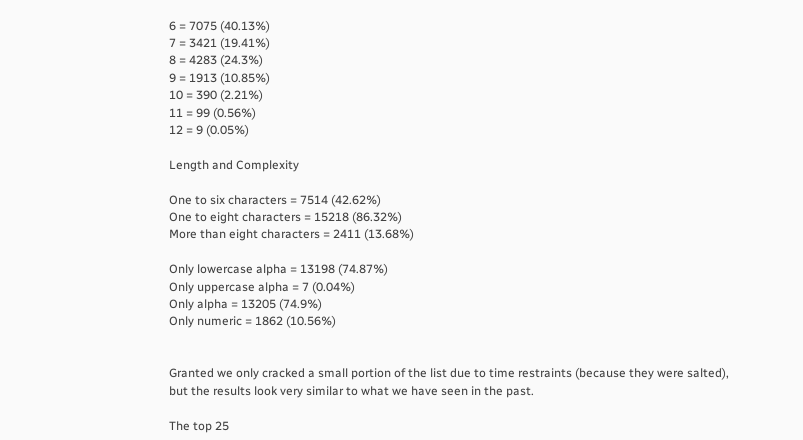6 = 7075 (40.13%)
7 = 3421 (19.41%)
8 = 4283 (24.3%)
9 = 1913 (10.85%)
10 = 390 (2.21%)
11 = 99 (0.56%)
12 = 9 (0.05%)

Length and Complexity

One to six characters = 7514 (42.62%)
One to eight characters = 15218 (86.32%)
More than eight characters = 2411 (13.68%)

Only lowercase alpha = 13198 (74.87%)
Only uppercase alpha = 7 (0.04%)
Only alpha = 13205 (74.9%)
Only numeric = 1862 (10.56%)


Granted we only cracked a small portion of the list due to time restraints (because they were salted), but the results look very similar to what we have seen in the past.

The top 25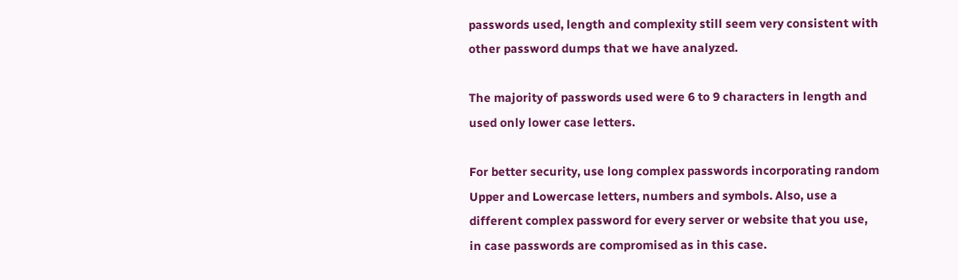passwords used, length and complexity still seem very consistent with other password dumps that we have analyzed.

The majority of passwords used were 6 to 9 characters in length and used only lower case letters.

For better security, use long complex passwords incorporating random Upper and Lowercase letters, numbers and symbols. Also, use a different complex password for every server or website that you use, in case passwords are compromised as in this case.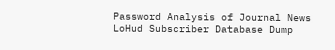Password Analysis of Journal News LoHud Subscriber Database Dump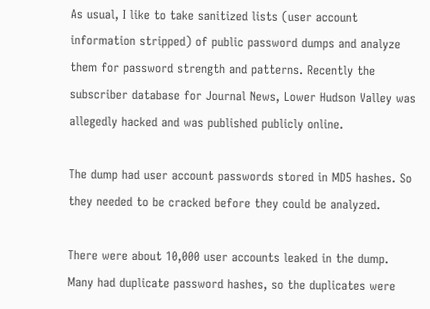As usual, I like to take sanitized lists (user account information stripped) of public password dumps and analyze them for password strength and patterns. Recently the subscriber database for Journal News, Lower Hudson Valley was allegedly hacked and was published publicly online.

The dump had user account passwords stored in MD5 hashes. So they needed to be cracked before they could be analyzed.

There were about 10,000 user accounts leaked in the dump. Many had duplicate password hashes, so the duplicates were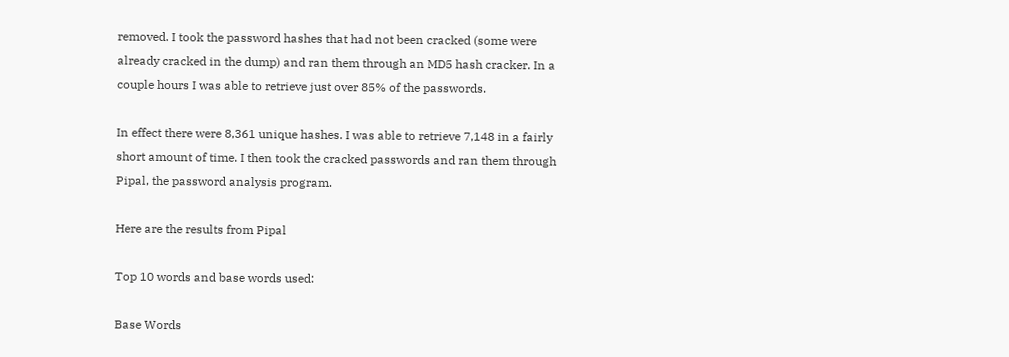removed. I took the password hashes that had not been cracked (some were already cracked in the dump) and ran them through an MD5 hash cracker. In a couple hours I was able to retrieve just over 85% of the passwords.

In effect there were 8,361 unique hashes. I was able to retrieve 7,148 in a fairly short amount of time. I then took the cracked passwords and ran them through Pipal, the password analysis program.

Here are the results from Pipal

Top 10 words and base words used:

Base Words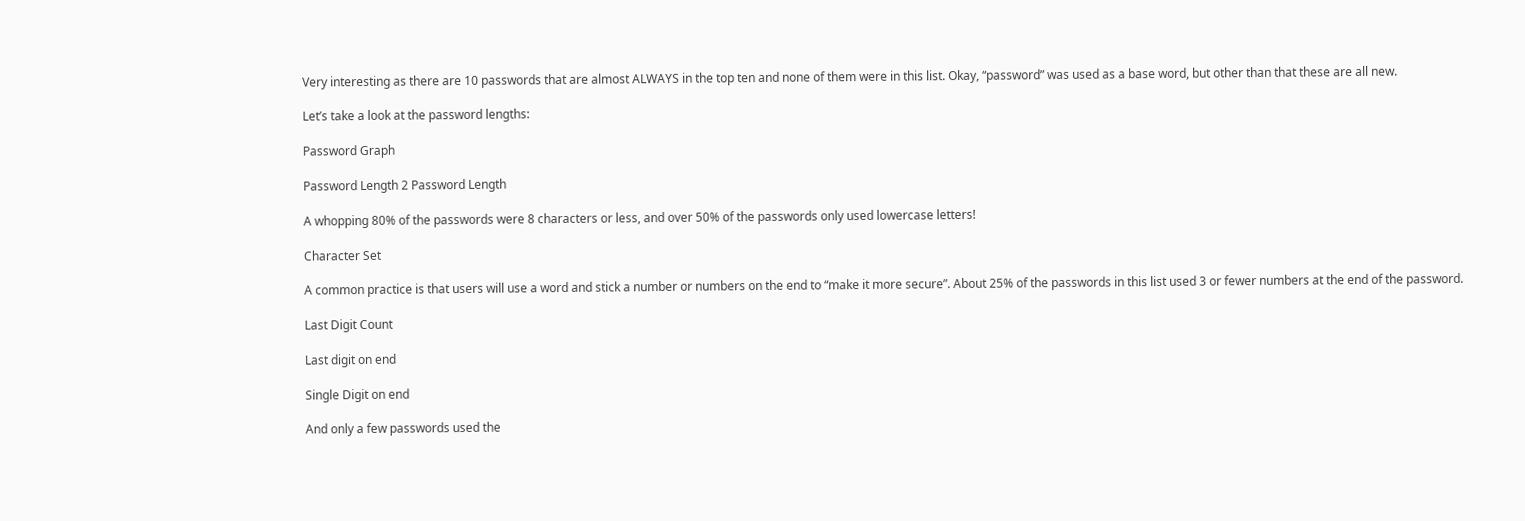Very interesting as there are 10 passwords that are almost ALWAYS in the top ten and none of them were in this list. Okay, “password” was used as a base word, but other than that these are all new.

Let’s take a look at the password lengths:

Password Graph

Password Length 2 Password Length

A whopping 80% of the passwords were 8 characters or less, and over 50% of the passwords only used lowercase letters!

Character Set

A common practice is that users will use a word and stick a number or numbers on the end to “make it more secure”. About 25% of the passwords in this list used 3 or fewer numbers at the end of the password.

Last Digit Count

Last digit on end

Single Digit on end

And only a few passwords used the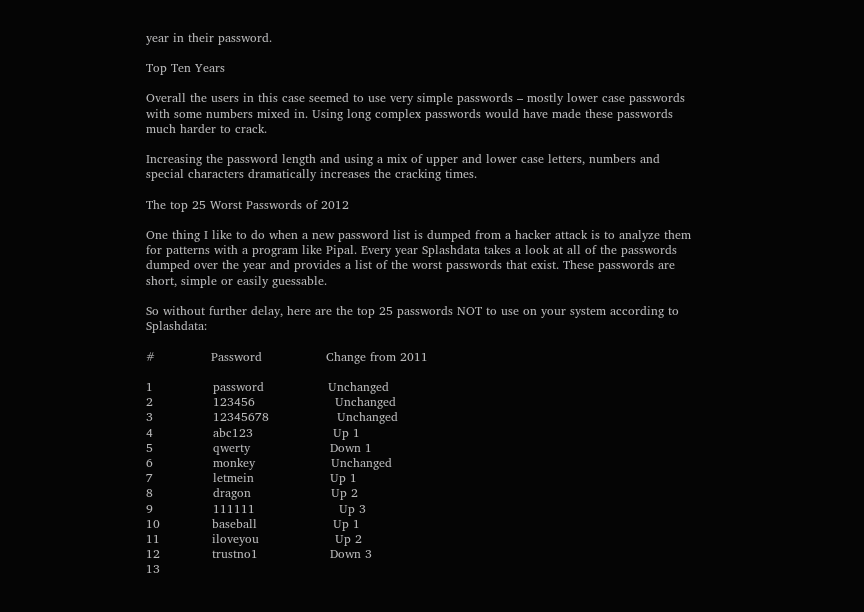year in their password.

Top Ten Years

Overall the users in this case seemed to use very simple passwords – mostly lower case passwords with some numbers mixed in. Using long complex passwords would have made these passwords much harder to crack.

Increasing the password length and using a mix of upper and lower case letters, numbers and special characters dramatically increases the cracking times.

The top 25 Worst Passwords of 2012

One thing I like to do when a new password list is dumped from a hacker attack is to analyze them for patterns with a program like Pipal. Every year Splashdata takes a look at all of the passwords dumped over the year and provides a list of the worst passwords that exist. These passwords are short, simple or easily guessable.

So without further delay, here are the top 25 passwords NOT to use on your system according to Splashdata:

#              Password                Change from 2011

1               password                Unchanged
2               123456                    Unchanged
3               12345678                 Unchanged
4               abc123                    Up 1
5               qwerty                    Down 1
6               monkey                   Unchanged
7               letmein                   Up 1
8               dragon                    Up 2
9               111111                     Up 3
10             baseball                   Up 1
11             iloveyou                   Up 2
12             trustno1                  Down 3
13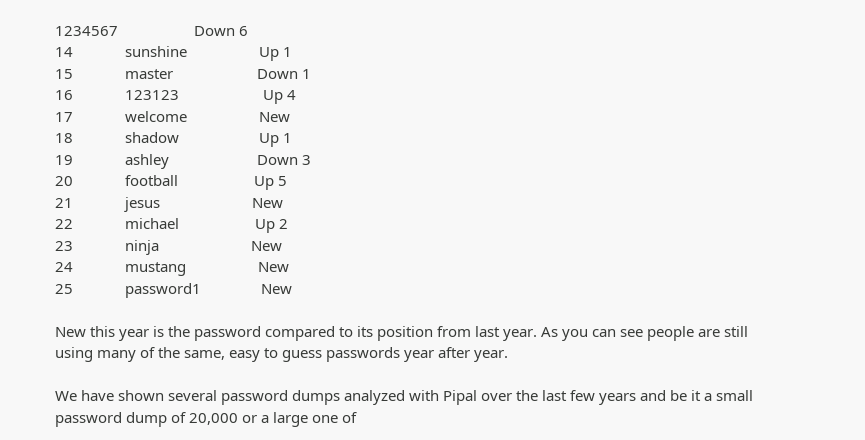1234567                   Down 6
14             sunshine                  Up 1
15             master                     Down 1
16             123123                     Up 4
17             welcome                  New
18             shadow                    Up 1
19             ashley                      Down 3
20             football                   Up 5
21             jesus                       New
22             michael                   Up 2
23             ninja                       New
24             mustang                  New
25             password1               New

New this year is the password compared to its position from last year. As you can see people are still using many of the same, easy to guess passwords year after year.

We have shown several password dumps analyzed with Pipal over the last few years and be it a small password dump of 20,000 or a large one of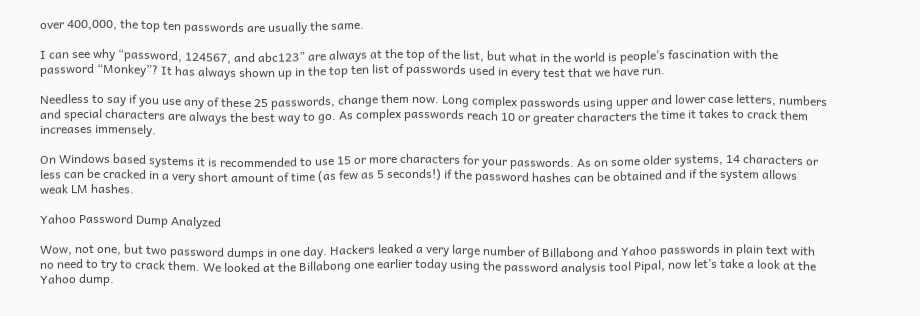over 400,000, the top ten passwords are usually the same.

I can see why “password, 124567, and abc123” are always at the top of the list, but what in the world is people’s fascination with the password “Monkey”? It has always shown up in the top ten list of passwords used in every test that we have run.

Needless to say if you use any of these 25 passwords, change them now. Long complex passwords using upper and lower case letters, numbers and special characters are always the best way to go. As complex passwords reach 10 or greater characters the time it takes to crack them increases immensely.

On Windows based systems it is recommended to use 15 or more characters for your passwords. As on some older systems, 14 characters or less can be cracked in a very short amount of time (as few as 5 seconds!) if the password hashes can be obtained and if the system allows weak LM hashes.

Yahoo Password Dump Analyzed

Wow, not one, but two password dumps in one day. Hackers leaked a very large number of Billabong and Yahoo passwords in plain text with no need to try to crack them. We looked at the Billabong one earlier today using the password analysis tool Pipal, now let’s take a look at the Yahoo dump.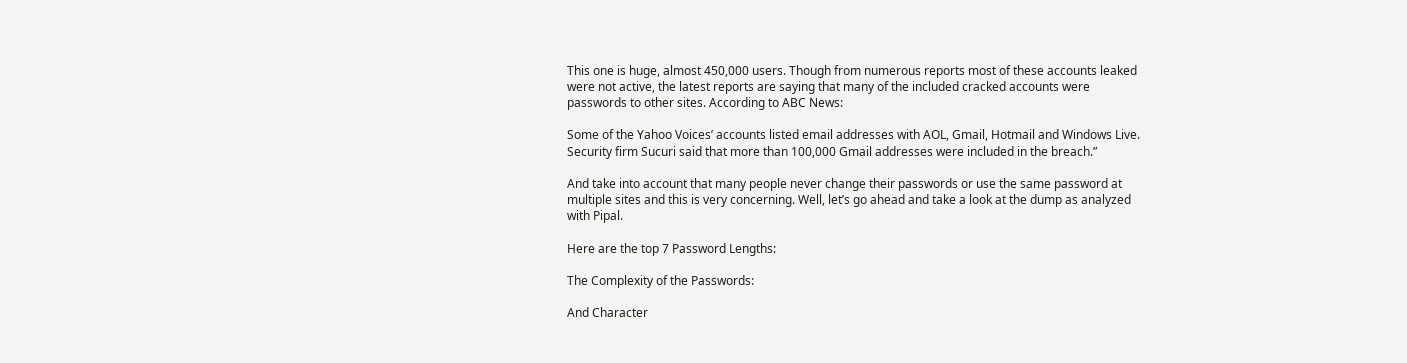This one is huge, almost 450,000 users. Though from numerous reports most of these accounts leaked were not active, the latest reports are saying that many of the included cracked accounts were passwords to other sites. According to ABC News:

Some of the Yahoo Voices’ accounts listed email addresses with AOL, Gmail, Hotmail and Windows Live. Security firm Sucuri said that more than 100,000 Gmail addresses were included in the breach.”

And take into account that many people never change their passwords or use the same password at multiple sites and this is very concerning. Well, let’s go ahead and take a look at the dump as analyzed with Pipal.

Here are the top 7 Password Lengths:

The Complexity of the Passwords:

And Character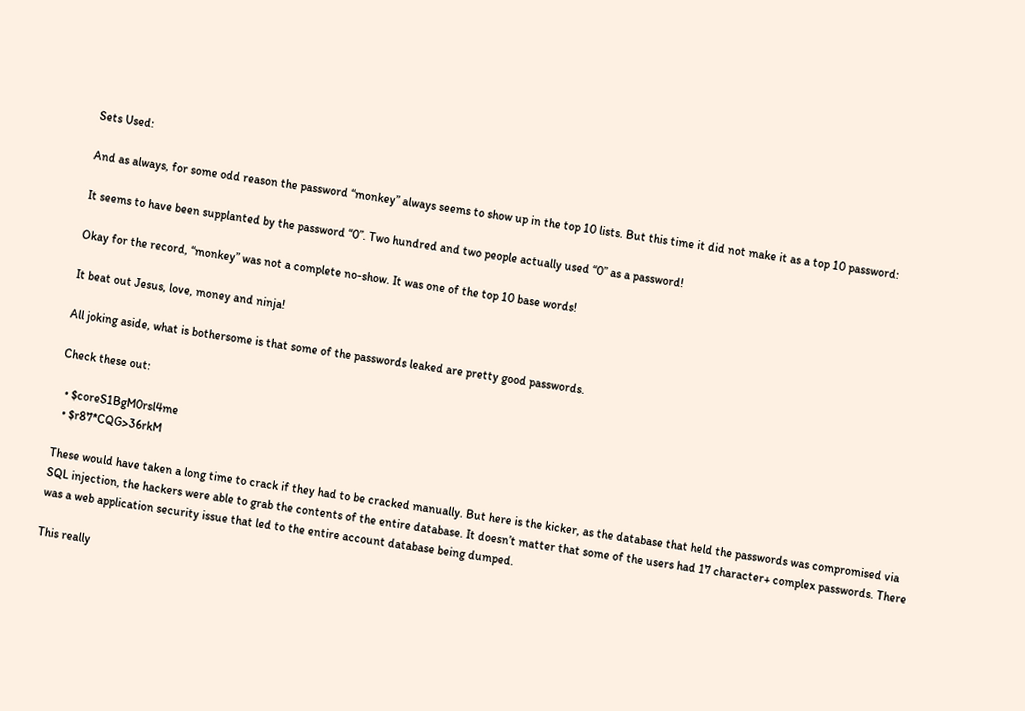Sets Used:

And as always, for some odd reason the password “monkey” always seems to show up in the top 10 lists. But this time it did not make it as a top 10 password:

It seems to have been supplanted by the password “0”. Two hundred and two people actually used “0” as a password!

Okay for the record, “monkey” was not a complete no-show. It was one of the top 10 base words!

It beat out Jesus, love, money and ninja!

All joking aside, what is bothersome is that some of the passwords leaked are pretty good passwords.

Check these out:

  • $coreS1BgM0rsl4me
  • $r87*CQG>36rkM

These would have taken a long time to crack if they had to be cracked manually. But here is the kicker, as the database that held the passwords was compromised via SQL injection, the hackers were able to grab the contents of the entire database. It doesn’t matter that some of the users had 17 character+ complex passwords. There was a web application security issue that led to the entire account database being dumped.

This really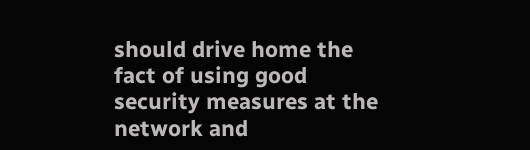should drive home the fact of using good security measures at the network and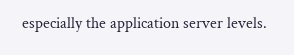especially the application server levels.